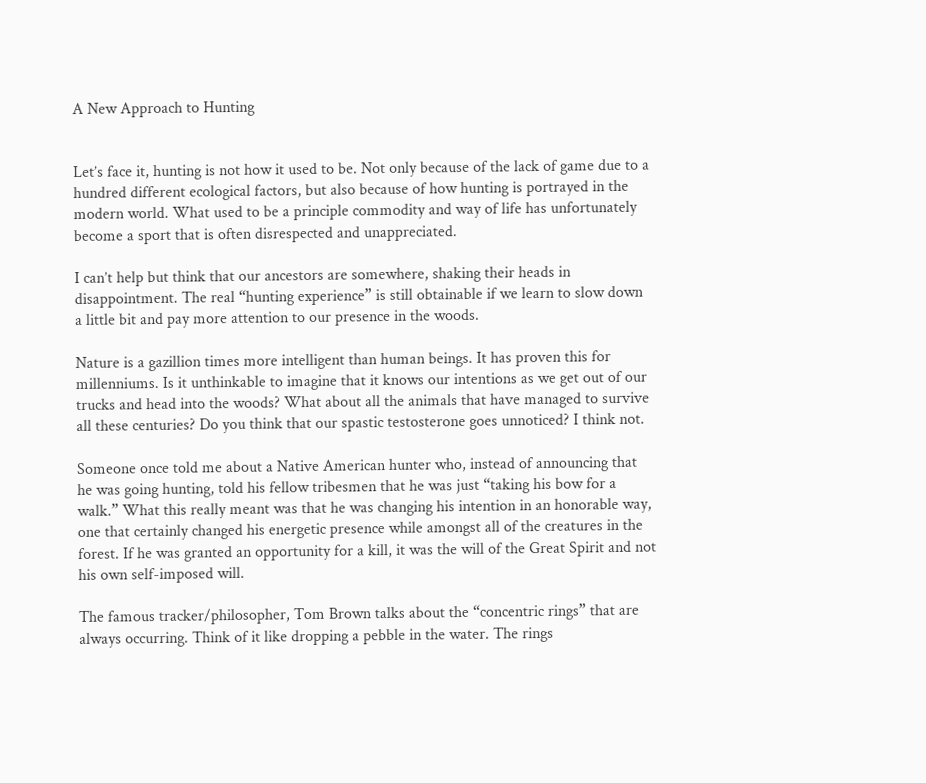A New Approach to Hunting


Let’s face it, hunting is not how it used to be. Not only because of the lack of game due to a hundred different ecological factors, but also because of how hunting is portrayed in the modern world. What used to be a principle commodity and way of life has unfortunately become a sport that is often disrespected and unappreciated.

I can’t help but think that our ancestors are somewhere, shaking their heads in disappointment. The real “hunting experience” is still obtainable if we learn to slow down a little bit and pay more attention to our presence in the woods.

Nature is a gazillion times more intelligent than human beings. It has proven this for millenniums. Is it unthinkable to imagine that it knows our intentions as we get out of our trucks and head into the woods? What about all the animals that have managed to survive all these centuries? Do you think that our spastic testosterone goes unnoticed? I think not.

Someone once told me about a Native American hunter who, instead of announcing that he was going hunting, told his fellow tribesmen that he was just “taking his bow for a walk.” What this really meant was that he was changing his intention in an honorable way, one that certainly changed his energetic presence while amongst all of the creatures in the forest. If he was granted an opportunity for a kill, it was the will of the Great Spirit and not his own self-imposed will.

The famous tracker/philosopher, Tom Brown talks about the “concentric rings” that are always occurring. Think of it like dropping a pebble in the water. The rings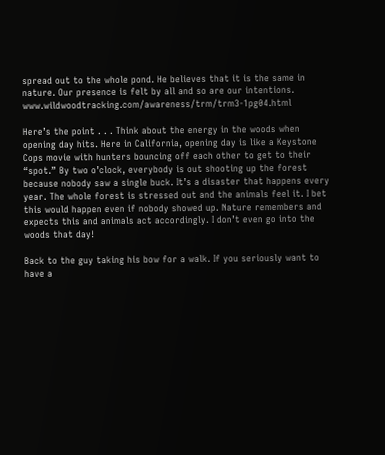spread out to the whole pond. He believes that it is the same in nature. Our presence is felt by all and so are our intentions. www.wildwoodtracking.com/awareness/trm/trm3-1pg04.html

Here’s the point . . . Think about the energy in the woods when opening day hits. Here in California, opening day is like a Keystone Cops movie with hunters bouncing off each other to get to their “spot.” By two o’clock, everybody is out shooting up the forest because nobody saw a single buck. It’s a disaster that happens every year. The whole forest is stressed out and the animals feel it. I bet this would happen even if nobody showed up. Nature remembers and expects this and animals act accordingly. I don’t even go into the woods that day!

Back to the guy taking his bow for a walk. If you seriously want to have a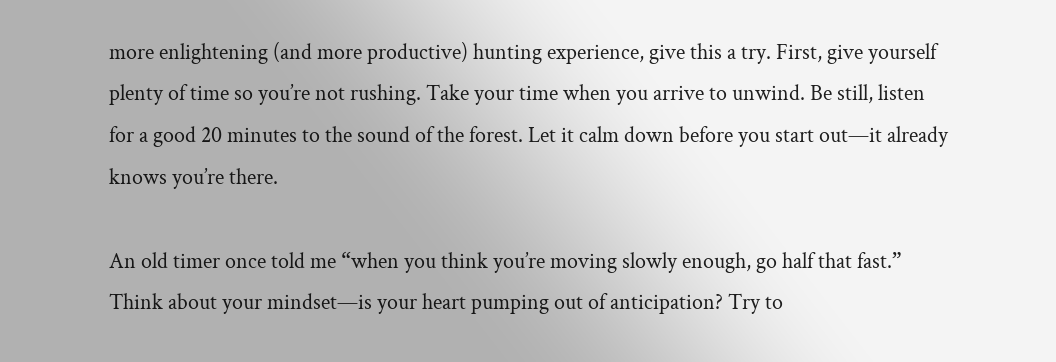more enlightening (and more productive) hunting experience, give this a try. First, give yourself plenty of time so you’re not rushing. Take your time when you arrive to unwind. Be still, listen for a good 20 minutes to the sound of the forest. Let it calm down before you start out—it already knows you’re there.

An old timer once told me “when you think you’re moving slowly enough, go half that fast.” Think about your mindset—is your heart pumping out of anticipation? Try to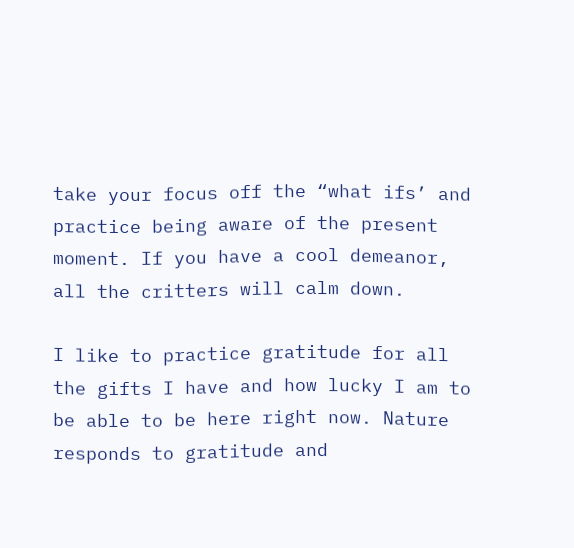take your focus off the “what ifs’ and practice being aware of the present moment. If you have a cool demeanor, all the critters will calm down.

I like to practice gratitude for all the gifts I have and how lucky I am to be able to be here right now. Nature responds to gratitude and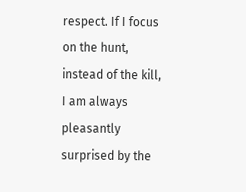respect. If I focus on the hunt, instead of the kill, I am always pleasantly surprised by the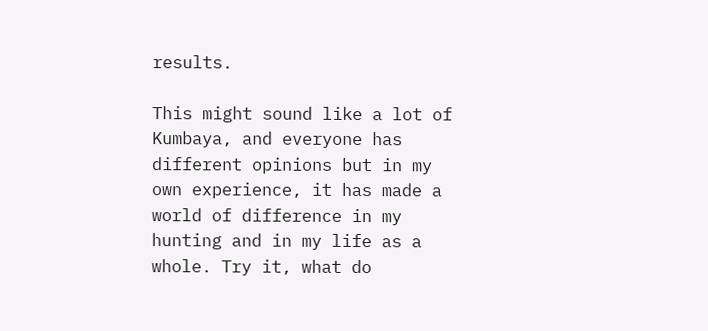results.

This might sound like a lot of Kumbaya, and everyone has different opinions but in my own experience, it has made a world of difference in my hunting and in my life as a whole. Try it, what do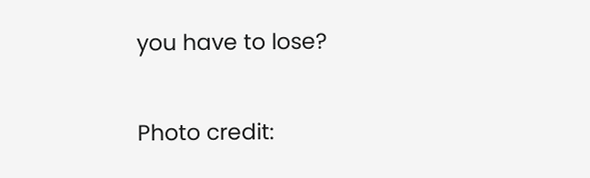you have to lose?

Photo credit: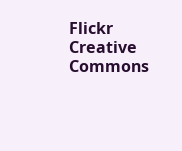Flickr Creative Commons